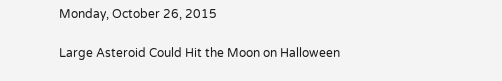Monday, October 26, 2015

Large Asteroid Could Hit the Moon on Halloween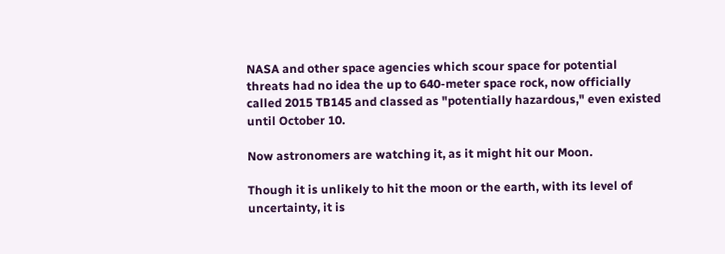NASA and other space agencies which scour space for potential threats had no idea the up to 640-meter space rock, now officially called 2015 TB145 and classed as "potentially hazardous," even existed until October 10.

Now astronomers are watching it, as it might hit our Moon.

Though it is unlikely to hit the moon or the earth, with its level of uncertainty, it is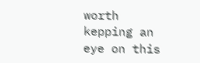worth kepping an eye on this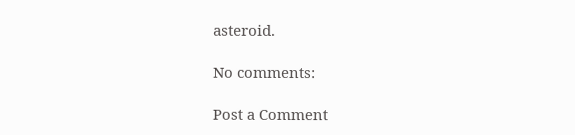asteroid.

No comments:

Post a Comment